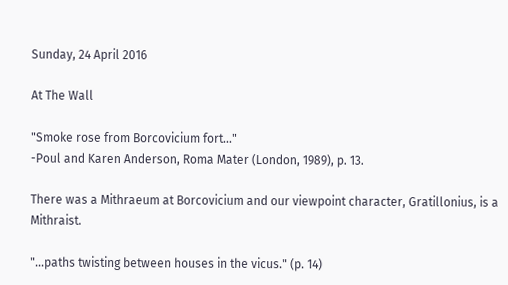Sunday, 24 April 2016

At The Wall

"Smoke rose from Borcovicium fort..."
-Poul and Karen Anderson, Roma Mater (London, 1989), p. 13.

There was a Mithraeum at Borcovicium and our viewpoint character, Gratillonius, is a Mithraist.

"...paths twisting between houses in the vicus." (p. 14)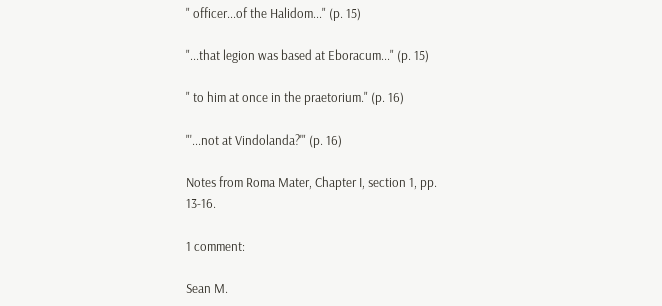" officer...of the Halidom..." (p. 15)

"...that legion was based at Eboracum..." (p. 15)

" to him at once in the praetorium." (p. 16)

"'...not at Vindolanda?'" (p. 16)

Notes from Roma Mater, Chapter I, section 1, pp. 13-16.

1 comment:

Sean M.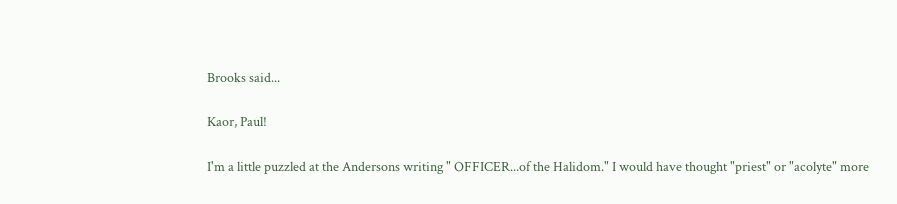Brooks said...

Kaor, Paul!

I'm a little puzzled at the Andersons writing " OFFICER...of the Halidom." I would have thought "priest" or "acolyte" more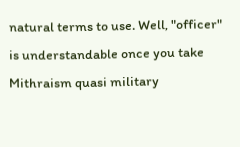natural terms to use. Well, "officer" is understandable once you take Mithraism quasi military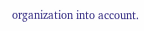organization into account.